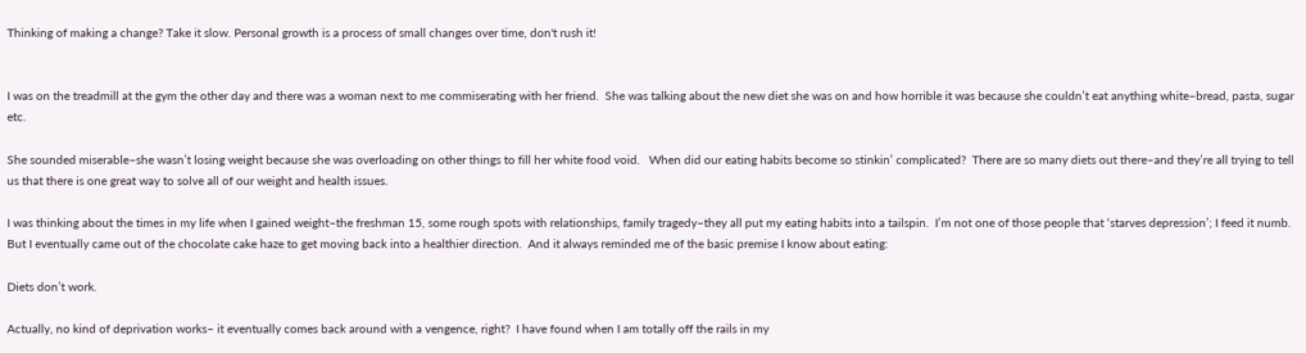Thinking of making a change? Take it slow. Personal growth is a process of small changes over time, don't rush it!


I was on the treadmill at the gym the other day and there was a woman next to me commiserating with her friend.  She was talking about the new diet she was on and how horrible it was because she couldn’t eat anything white–bread, pasta, sugar etc.

She sounded miserable–she wasn’t losing weight because she was overloading on other things to fill her white food void.   When did our eating habits become so stinkin’ complicated?  There are so many diets out there–and they’re all trying to tell us that there is one great way to solve all of our weight and health issues.

I was thinking about the times in my life when I gained weight–the freshman 15, some rough spots with relationships, family tragedy–they all put my eating habits into a tailspin.  I’m not one of those people that ‘starves depression’; I feed it numb.  But I eventually came out of the chocolate cake haze to get moving back into a healthier direction.  And it always reminded me of the basic premise I know about eating:

Diets don’t work.

Actually, no kind of deprivation works– it eventually comes back around with a vengence, right?  I have found when I am totally off the rails in my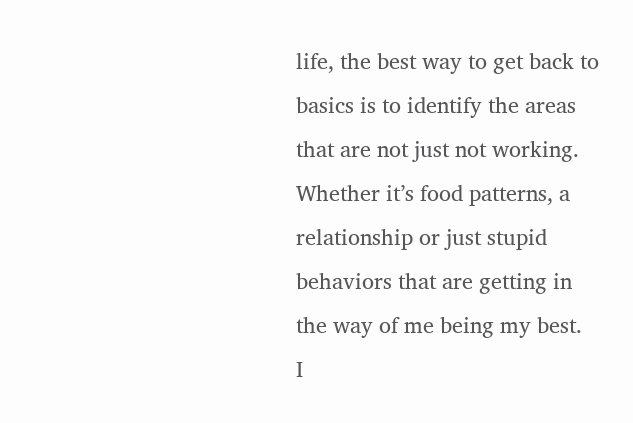life, the best way to get back to basics is to identify the areas that are not just not working.  Whether it’s food patterns, a relationship or just stupid behaviors that are getting in the way of me being my best.  I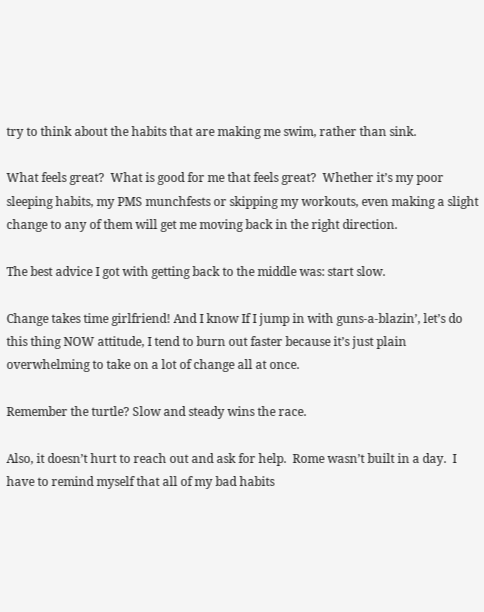try to think about the habits that are making me swim, rather than sink.

What feels great?  What is good for me that feels great?  Whether it’s my poor sleeping habits, my PMS munchfests or skipping my workouts, even making a slight change to any of them will get me moving back in the right direction.

The best advice I got with getting back to the middle was: start slow.

Change takes time girlfriend! And I know If I jump in with guns-a-blazin’, let’s do this thing NOW attitude, I tend to burn out faster because it’s just plain overwhelming to take on a lot of change all at once.

Remember the turtle? Slow and steady wins the race.

Also, it doesn’t hurt to reach out and ask for help.  Rome wasn’t built in a day.  I have to remind myself that all of my bad habits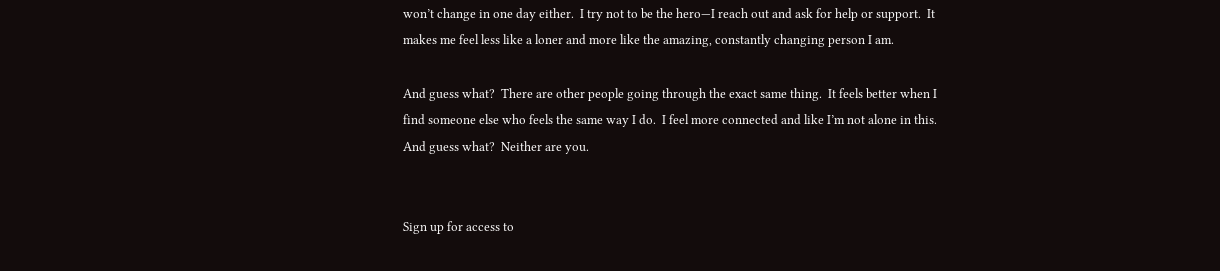won’t change in one day either.  I try not to be the hero—I reach out and ask for help or support.  It makes me feel less like a loner and more like the amazing, constantly changing person I am.

And guess what?  There are other people going through the exact same thing.  It feels better when I find someone else who feels the same way I do.  I feel more connected and like I’m not alone in this.  And guess what?  Neither are you.


Sign up for access to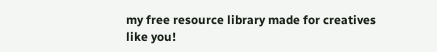my free resource library made for creatives like you!